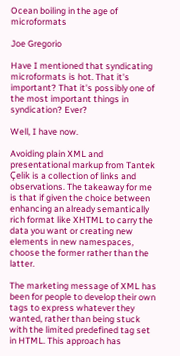Ocean boiling in the age of microformats

Joe Gregorio

Have I mentioned that syndicating microformats is hot. That it's important? That it's possibly one of the most important things in syndication? Ever?

Well, I have now.

Avoiding plain XML and presentational markup from Tantek Çelik is a collection of links and observations. The takeaway for me is that if given the choice between enhancing an already semantically rich format like XHTML to carry the data you want or creating new elements in new namespaces, choose the former rather than the latter.

The marketing message of XML has been for people to develop their own tags to express whatever they wanted, rather than being stuck with the limited predefined tag set in HTML. This approach has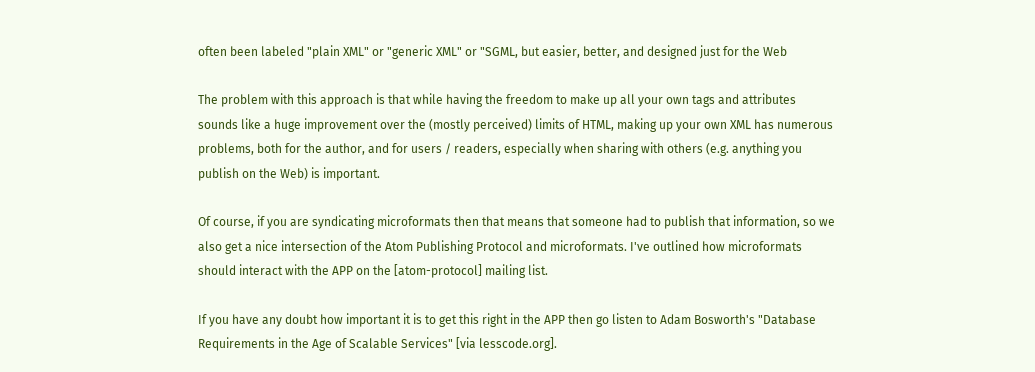often been labeled "plain XML" or "generic XML" or "SGML, but easier, better, and designed just for the Web

The problem with this approach is that while having the freedom to make up all your own tags and attributes sounds like a huge improvement over the (mostly perceived) limits of HTML, making up your own XML has numerous problems, both for the author, and for users / readers, especially when sharing with others (e.g. anything you publish on the Web) is important.

Of course, if you are syndicating microformats then that means that someone had to publish that information, so we also get a nice intersection of the Atom Publishing Protocol and microformats. I've outlined how microformats should interact with the APP on the [atom-protocol] mailing list.

If you have any doubt how important it is to get this right in the APP then go listen to Adam Bosworth's "Database Requirements in the Age of Scalable Services" [via lesscode.org].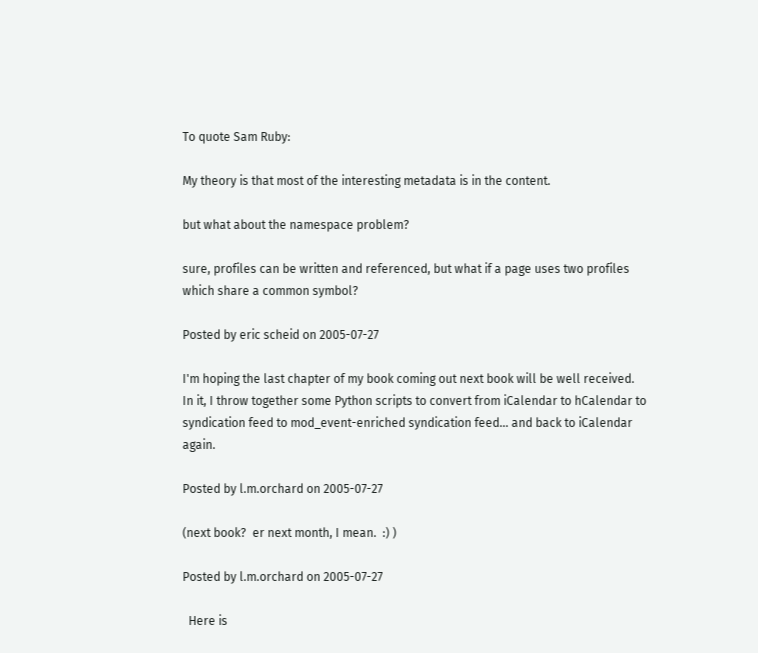To quote Sam Ruby:

My theory is that most of the interesting metadata is in the content.

but what about the namespace problem?

sure, profiles can be written and referenced, but what if a page uses two profiles which share a common symbol?

Posted by eric scheid on 2005-07-27

I'm hoping the last chapter of my book coming out next book will be well received.  In it, I throw together some Python scripts to convert from iCalendar to hCalendar to syndication feed to mod_event-enriched syndication feed... and back to iCalendar again.

Posted by l.m.orchard on 2005-07-27

(next book?  er next month, I mean.  :) )

Posted by l.m.orchard on 2005-07-27

  Here is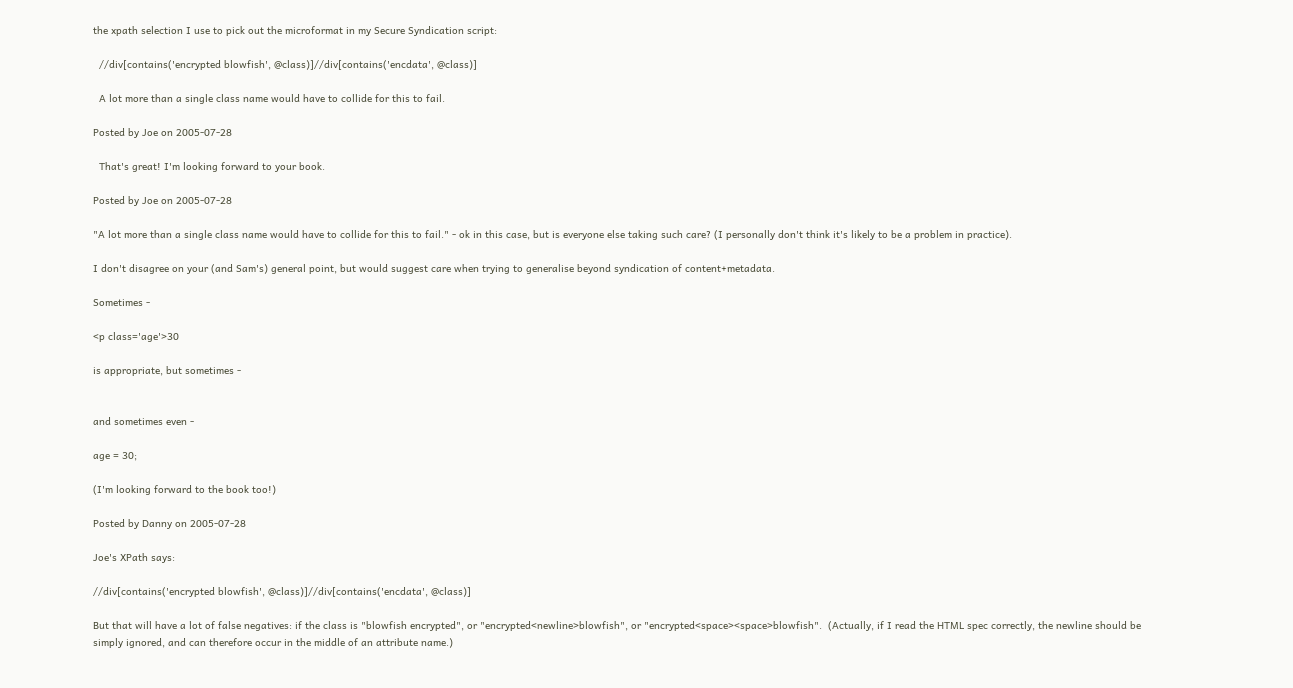the xpath selection I use to pick out the microformat in my Secure Syndication script:

  //div[contains('encrypted blowfish', @class)]//div[contains('encdata', @class)]

  A lot more than a single class name would have to collide for this to fail.

Posted by Joe on 2005-07-28

  That's great! I'm looking forward to your book.

Posted by Joe on 2005-07-28

"A lot more than a single class name would have to collide for this to fail." - ok in this case, but is everyone else taking such care? (I personally don't think it's likely to be a problem in practice).

I don't disagree on your (and Sam's) general point, but would suggest care when trying to generalise beyond syndication of content+metadata.

Sometimes -

<p class='age'>30

is appropriate, but sometimes -


and sometimes even -

age = 30;

(I'm looking forward to the book too!)

Posted by Danny on 2005-07-28

Joe's XPath says:

//div[contains('encrypted blowfish', @class)]//div[contains('encdata', @class)]

But that will have a lot of false negatives: if the class is "blowfish encrypted", or "encrypted<newline>blowfish", or "encrypted<space><space>blowfish".  (Actually, if I read the HTML spec correctly, the newline should be simply ignored, and can therefore occur in the middle of an attribute name.)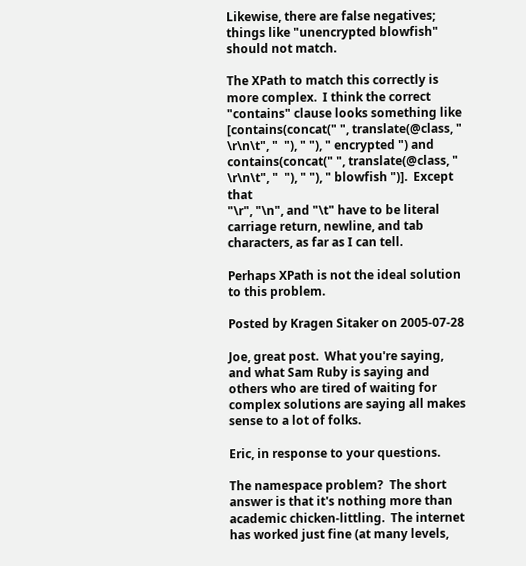Likewise, there are false negatives; things like "unencrypted blowfish" should not match.

The XPath to match this correctly is more complex.  I think the correct "contains" clause looks something like [contains(concat(" ", translate(@class, " \r\n\t", "  "), " "), " encrypted ") and contains(concat(" ", translate(@class, " \r\n\t", "  "), " "), " blowfish ")].  Except that
"\r", "\n", and "\t" have to be literal carriage return, newline, and tab characters, as far as I can tell.

Perhaps XPath is not the ideal solution to this problem.

Posted by Kragen Sitaker on 2005-07-28

Joe, great post.  What you're saying, and what Sam Ruby is saying and others who are tired of waiting for complex solutions are saying all makes sense to a lot of folks.

Eric, in response to your questions.

The namespace problem?  The short answer is that it's nothing more than academic chicken-littling.  The internet has worked just fine (at many levels,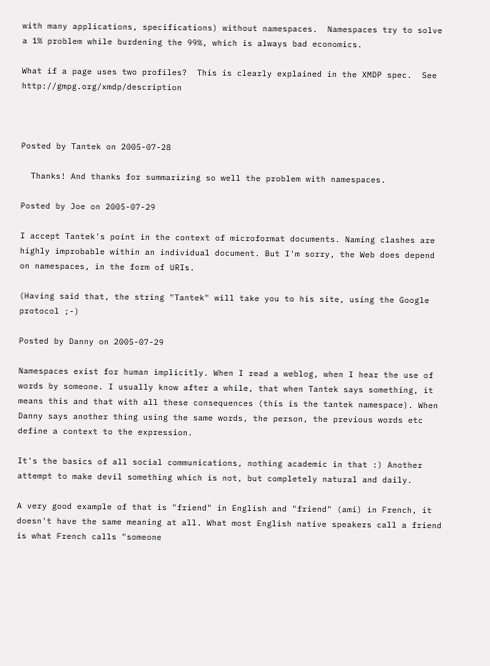with many applications, specifications) without namespaces.  Namespaces try to solve a 1% problem while burdening the 99%, which is always bad economics.

What if a page uses two profiles?  This is clearly explained in the XMDP spec.  See http://gmpg.org/xmdp/description



Posted by Tantek on 2005-07-28

  Thanks! And thanks for summarizing so well the problem with namespaces.

Posted by Joe on 2005-07-29

I accept Tantek's point in the context of microformat documents. Naming clashes are highly improbable within an individual document. But I'm sorry, the Web does depend on namespaces, in the form of URIs.

(Having said that, the string "Tantek" will take you to his site, using the Google protocol ;-)

Posted by Danny on 2005-07-29

Namespaces exist for human implicitly. When I read a weblog, when I hear the use of words by someone. I usually know after a while, that when Tantek says something, it means this and that with all these consequences (this is the tantek namespace). When Danny says another thing using the same words, the person, the previous words etc define a context to the expression.

It's the basics of all social communications, nothing academic in that :) Another attempt to make devil something which is not, but completely natural and daily.

A very good example of that is "friend" in English and "friend" (ami) in French, it doesn't have the same meaning at all. What most English native speakers call a friend is what French calls "someone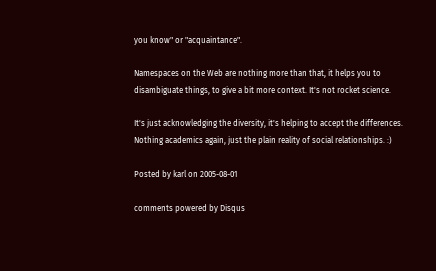you know" or "acquaintance".

Namespaces on the Web are nothing more than that, it helps you to disambiguate things, to give a bit more context. It's not rocket science.

It's just acknowledging the diversity, it's helping to accept the differences. Nothing academics again, just the plain reality of social relationships. :)

Posted by karl on 2005-08-01

comments powered by Disqus